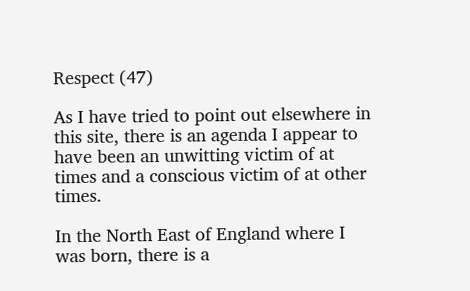Respect (47)

As I have tried to point out elsewhere in this site, there is an agenda I appear to have been an unwitting victim of at times and a conscious victim of at other times.

In the North East of England where I was born, there is a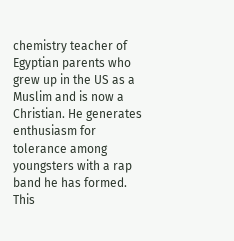chemistry teacher of Egyptian parents who grew up in the US as a Muslim and is now a Christian. He generates enthusiasm for tolerance among youngsters with a rap band he has formed. This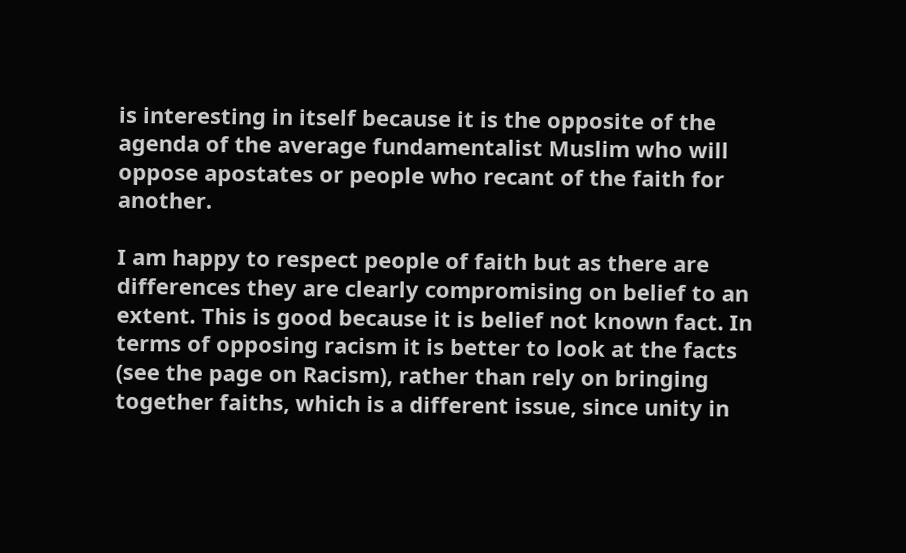is interesting in itself because it is the opposite of the agenda of the average fundamentalist Muslim who will oppose apostates or people who recant of the faith for another.

I am happy to respect people of faith but as there are differences they are clearly compromising on belief to an extent. This is good because it is belief not known fact. In terms of opposing racism it is better to look at the facts (see the page on Racism), rather than rely on bringing together faiths, which is a different issue, since unity in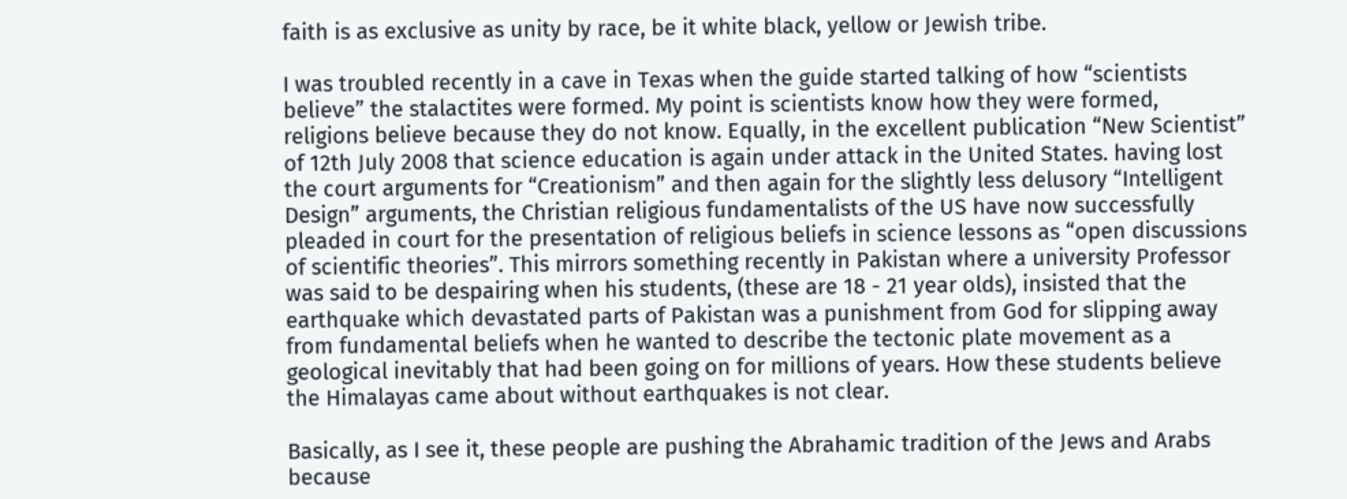faith is as exclusive as unity by race, be it white black, yellow or Jewish tribe.

I was troubled recently in a cave in Texas when the guide started talking of how “scientists believe” the stalactites were formed. My point is scientists know how they were formed, religions believe because they do not know. Equally, in the excellent publication “New Scientist” of 12th July 2008 that science education is again under attack in the United States. having lost the court arguments for “Creationism” and then again for the slightly less delusory “Intelligent Design” arguments, the Christian religious fundamentalists of the US have now successfully pleaded in court for the presentation of religious beliefs in science lessons as “open discussions of scientific theories”. This mirrors something recently in Pakistan where a university Professor was said to be despairing when his students, (these are 18 - 21 year olds), insisted that the earthquake which devastated parts of Pakistan was a punishment from God for slipping away from fundamental beliefs when he wanted to describe the tectonic plate movement as a geological inevitably that had been going on for millions of years. How these students believe the Himalayas came about without earthquakes is not clear.

Basically, as I see it, these people are pushing the Abrahamic tradition of the Jews and Arabs because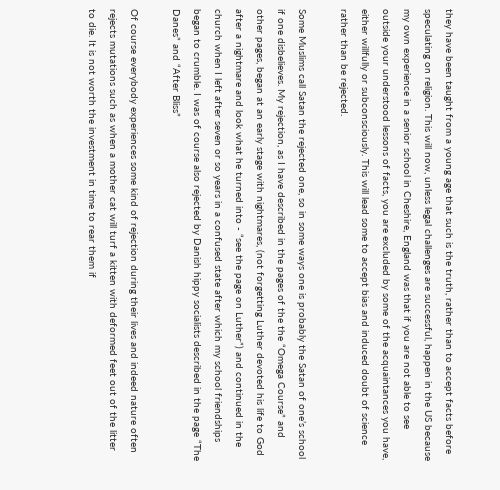they have been taught from a young age that such is the truth, rather than to accept facts before speculating on religion. This will now, unless legal challenges are successful, happen in the US because my own experience in a senior school in Cheshire, England was that if you are not able to see outside your understood lessons of facts, you are excluded by some of the acquaintances you have, either willfully or subconsciously. This will lead some to accept bias and induced doubt of science rather than be rejected.

Some Muslims call Satan the rejected one, so in some ways one is probably the Satan of one’s school if one disbelieves. My rejection, as I have described in the pages of the the “Omega Course” and other pages, began at an early stage with nightmares, (not forgetting Luther devoted his life to God after a nightmare and look what he turned into - “see the page on Luther”) and continued in the church when I left after seven or so years in a confused state after which my school friendships began to crumble. I was of course also rejected by Danish hippy socialists described in the page “The Danes” and “After Bliss”

Of course everybody experiences some kind of rejection during their lives and indeed nature often rejects mutations such as when a mother cat will turf a kitten with deformed feet out of the litter to die. It is not worth the investment in time to rear them if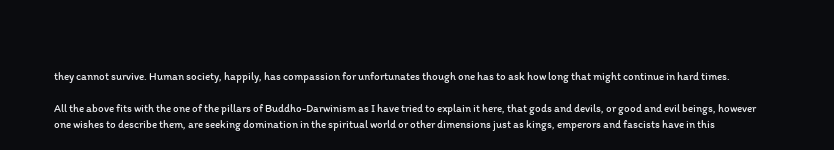they cannot survive. Human society, happily, has compassion for unfortunates though one has to ask how long that might continue in hard times.

All the above fits with the one of the pillars of Buddho-Darwinism as I have tried to explain it here, that gods and devils, or good and evil beings, however one wishes to describe them, are seeking domination in the spiritual world or other dimensions just as kings, emperors and fascists have in this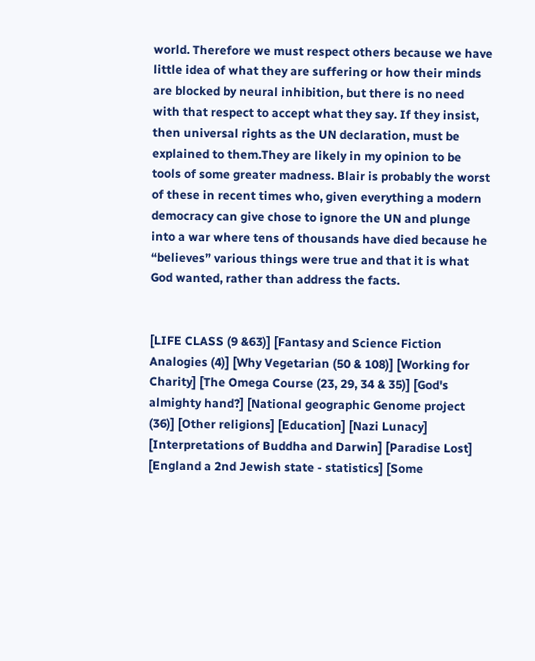world. Therefore we must respect others because we have little idea of what they are suffering or how their minds are blocked by neural inhibition, but there is no need with that respect to accept what they say. If they insist, then universal rights as the UN declaration, must be explained to them.They are likely in my opinion to be tools of some greater madness. Blair is probably the worst of these in recent times who, given everything a modern democracy can give chose to ignore the UN and plunge into a war where tens of thousands have died because he “believes” various things were true and that it is what God wanted, rather than address the facts.


[LIFE CLASS (9 &63)] [Fantasy and Science Fiction Analogies (4)] [Why Vegetarian (50 & 108)] [Working for Charity] [The Omega Course (23, 29, 34 & 35)] [God's almighty hand?] [National geographic Genome project (36)] [Other religions] [Education] [Nazi Lunacy] [Interpretations of Buddha and Darwin] [Paradise Lost] [England a 2nd Jewish state - statistics] [Some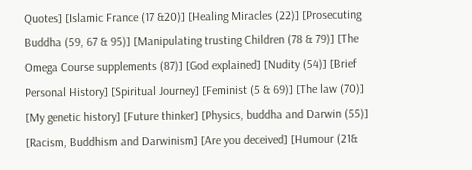Quotes] [Islamic France (17 &20)] [Healing Miracles (22)] [Prosecuting Buddha (59, 67 & 95)] [Manipulating trusting Children (78 & 79)] [The Omega Course supplements (87)] [God explained] [Nudity (54)] [Brief Personal History] [Spiritual Journey] [Feminist (5 & 69)] [The law (70)] [My genetic history] [Future thinker] [Physics, buddha and Darwin (55)] [Racism, Buddhism and Darwinism] [Are you deceived] [Humour (21&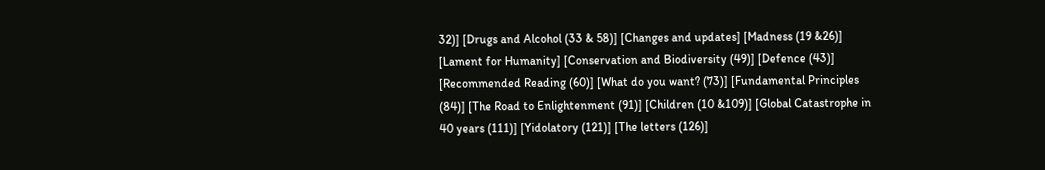32)] [Drugs and Alcohol (33 & 58)] [Changes and updates] [Madness (19 &26)] [Lament for Humanity] [Conservation and Biodiversity (49)] [Defence (43)] [Recommended Reading (60)] [What do you want? (73)] [Fundamental Principles (84)] [The Road to Enlightenment (91)] [Children (10 &109)] [Global Catastrophe in 40 years (111)] [Yidolatory (121)] [The letters (126)]